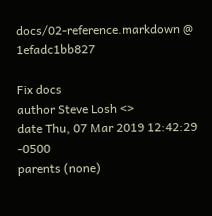docs/02-reference.markdown @ 1efadc1bb827

Fix docs
author Steve Losh <>
date Thu, 07 Mar 2019 12:42:29 -0500
parents (none)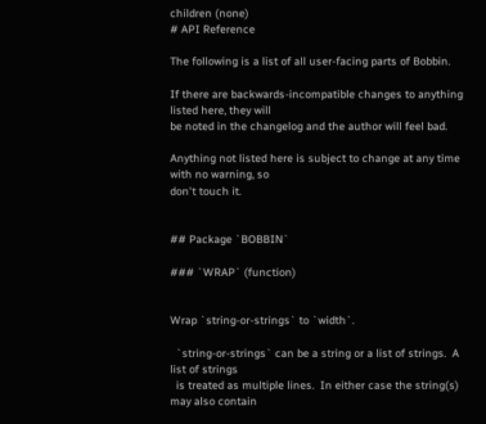children (none)
# API Reference

The following is a list of all user-facing parts of Bobbin.

If there are backwards-incompatible changes to anything listed here, they will
be noted in the changelog and the author will feel bad.

Anything not listed here is subject to change at any time with no warning, so
don't touch it.


## Package `BOBBIN`

### `WRAP` (function)


Wrap `string-or-strings` to `width`.

  `string-or-strings` can be a string or a list of strings.  A list of strings
  is treated as multiple lines.  In either case the string(s) may also contain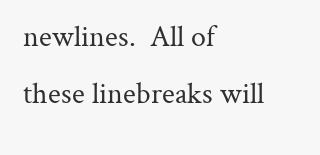newlines.  All of these linebreaks will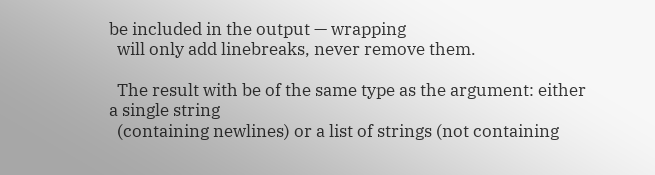be included in the output — wrapping
  will only add linebreaks, never remove them.

  The result with be of the same type as the argument: either a single string
  (containing newlines) or a list of strings (not containing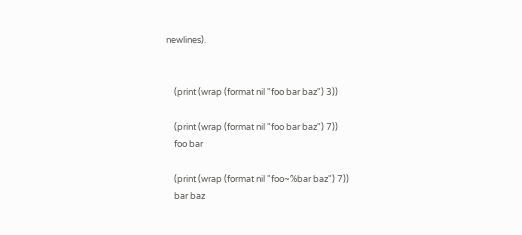newlines).


    (print (wrap (format nil "foo bar baz") 3))

    (print (wrap (format nil "foo bar baz") 7))
    foo bar

    (print (wrap (format nil "foo~%bar baz") 7))
    bar baz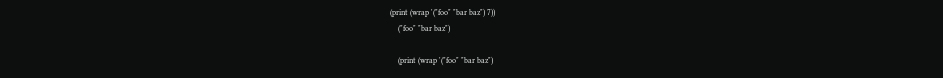(print (wrap '("foo" "bar baz") 7))
    ("foo" "bar baz")

    (print (wrap '("foo" "bar baz")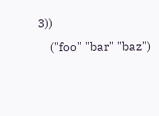3))
    ("foo" "bar" "baz")